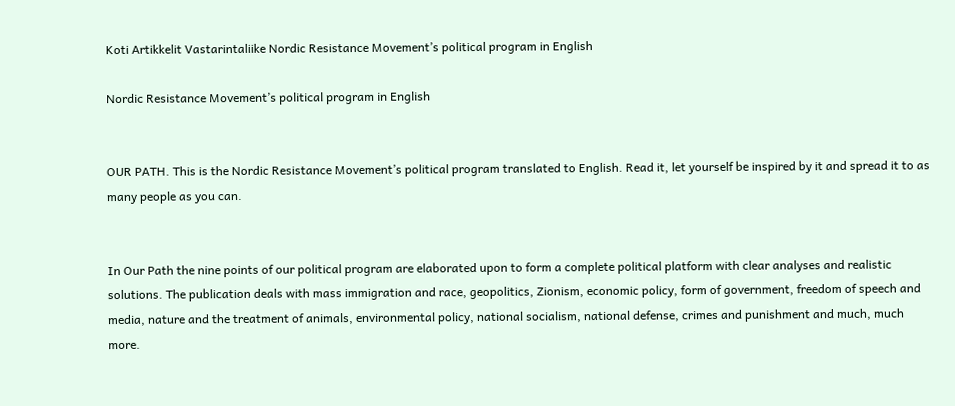Koti Artikkelit Vastarintaliike Nordic Resistance Movement’s political program in English

Nordic Resistance Movement’s political program in English


OUR PATH. This is the Nordic Resistance Movement’s political program translated to English. Read it, let yourself be inspired by it and spread it to as many people as you can.


In Our Path the nine points of our political program are elaborated upon to form a complete political platform with clear analyses and realistic solutions. The publication deals with mass immigration and race, geopolitics, Zionism, economic policy, form of government, freedom of speech and media, nature and the treatment of animals, environmental policy, national socialism, national defense, crimes and punishment and much, much more.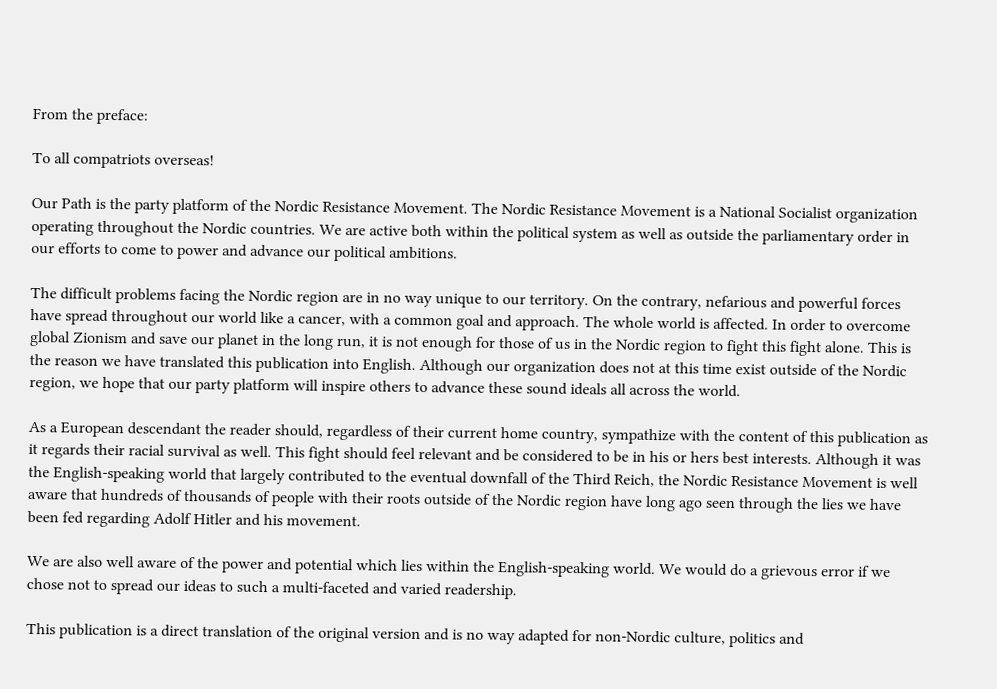From the preface:

To all compatriots overseas!

Our Path is the party platform of the Nordic Resistance Movement. The Nordic Resistance Movement is a National Socialist organization operating throughout the Nordic countries. We are active both within the political system as well as outside the parliamentary order in our efforts to come to power and advance our political ambitions.

The difficult problems facing the Nordic region are in no way unique to our territory. On the contrary, nefarious and powerful forces have spread throughout our world like a cancer, with a common goal and approach. The whole world is affected. In order to overcome global Zionism and save our planet in the long run, it is not enough for those of us in the Nordic region to fight this fight alone. This is the reason we have translated this publication into English. Although our organization does not at this time exist outside of the Nordic region, we hope that our party platform will inspire others to advance these sound ideals all across the world.

As a European descendant the reader should, regardless of their current home country, sympathize with the content of this publication as it regards their racial survival as well. This fight should feel relevant and be considered to be in his or hers best interests. Although it was the English-speaking world that largely contributed to the eventual downfall of the Third Reich, the Nordic Resistance Movement is well aware that hundreds of thousands of people with their roots outside of the Nordic region have long ago seen through the lies we have been fed regarding Adolf Hitler and his movement.

We are also well aware of the power and potential which lies within the English-speaking world. We would do a grievous error if we chose not to spread our ideas to such a multi-faceted and varied readership.

This publication is a direct translation of the original version and is no way adapted for non-Nordic culture, politics and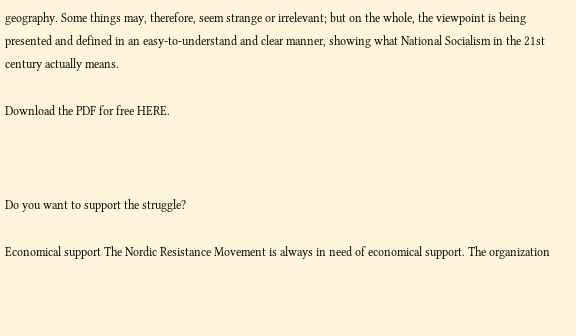geography. Some things may, therefore, seem strange or irrelevant; but on the whole, the viewpoint is being presented and defined in an easy-to-understand and clear manner, showing what National Socialism in the 21st century actually means.

Download the PDF for free HERE.



Do you want to support the struggle?

Economical support The Nordic Resistance Movement is always in need of economical support. The organization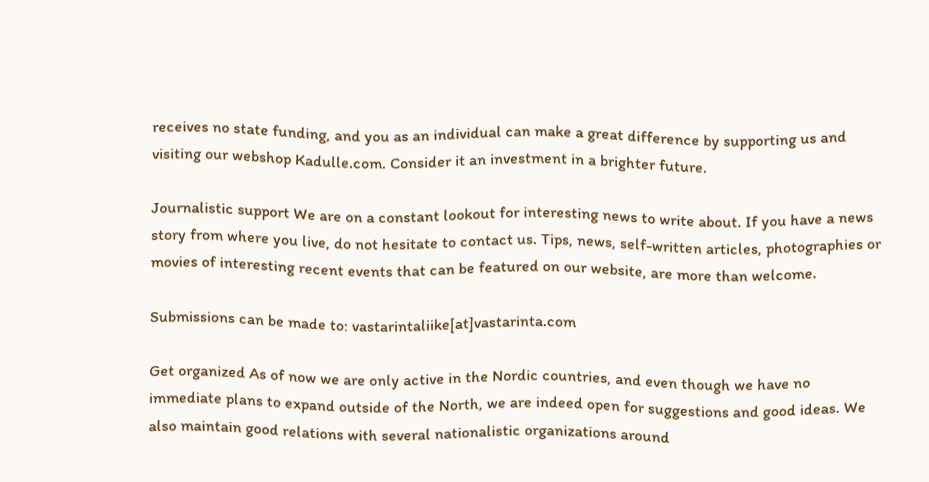receives no state funding, and you as an individual can make a great difference by supporting us and visiting our webshop Kadulle.com. Consider it an investment in a brighter future.

Journalistic support We are on a constant lookout for interesting news to write about. If you have a news story from where you live, do not hesitate to contact us. Tips, news, self-written articles, photographies or movies of interesting recent events that can be featured on our website, are more than welcome.

Submissions can be made to: vastarintaliike[at]vastarinta.com

Get organized As of now we are only active in the Nordic countries, and even though we have no immediate plans to expand outside of the North, we are indeed open for suggestions and good ideas. We also maintain good relations with several nationalistic organizations around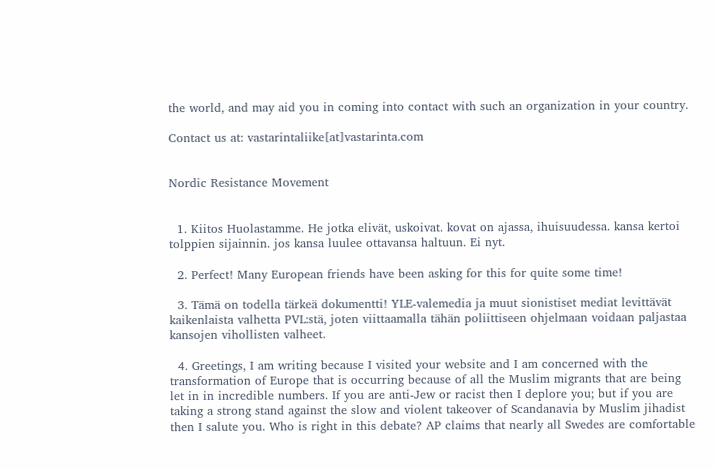the world, and may aid you in coming into contact with such an organization in your country.

Contact us at: vastarintaliike[at]vastarinta.com


Nordic Resistance Movement


  1. Kiitos Huolastamme. He jotka elivät, uskoivat. kovat on ajassa, ihuisuudessa. kansa kertoi tolppien sijainnin. jos kansa luulee ottavansa haltuun. Ei nyt.

  2. Perfect! Many European friends have been asking for this for quite some time!

  3. Tämä on todella tärkeä dokumentti! YLE-valemedia ja muut sionistiset mediat levittävät kaikenlaista valhetta PVL:stä, joten viittaamalla tähän poliittiseen ohjelmaan voidaan paljastaa kansojen vihollisten valheet.

  4. Greetings, I am writing because I visited your website and I am concerned with the transformation of Europe that is occurring because of all the Muslim migrants that are being let in in incredible numbers. If you are anti-Jew or racist then I deplore you; but if you are taking a strong stand against the slow and violent takeover of Scandanavia by Muslim jihadist then I salute you. Who is right in this debate? AP claims that nearly all Swedes are comfortable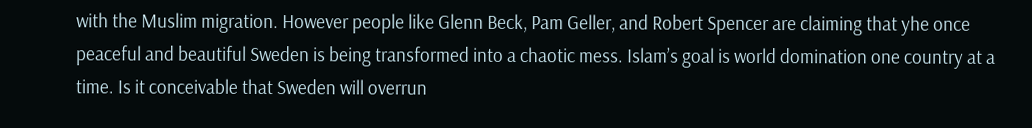with the Muslim migration. However people like Glenn Beck, Pam Geller, and Robert Spencer are claiming that yhe once peaceful and beautiful Sweden is being transformed into a chaotic mess. Islam’s goal is world domination one country at a time. Is it conceivable that Sweden will overrun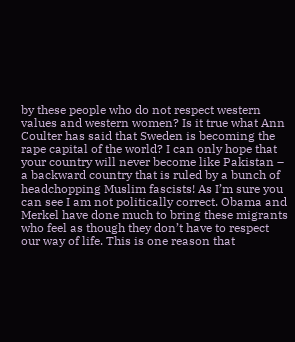by these people who do not respect western values and western women? Is it true what Ann Coulter has said that Sweden is becoming the rape capital of the world? I can only hope that your country will never become like Pakistan – a backward country that is ruled by a bunch of headchopping Muslim fascists! As I’m sure you can see I am not politically correct. Obama and Merkel have done much to bring these migrants who feel as though they don’t have to respect our way of life. This is one reason that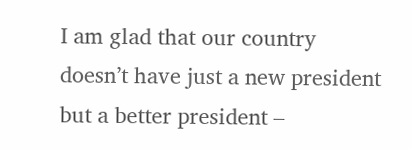I am glad that our country doesn’t have just a new president but a better president –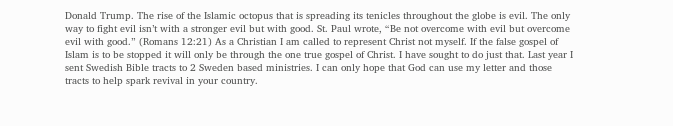Donald Trump. The rise of the Islamic octopus that is spreading its tenicles throughout the globe is evil. The only way to fight evil isn’t with a stronger evil but with good. St. Paul wrote, “Be not overcome with evil but overcome evil with good.” (Romans 12:21) As a Christian I am called to represent Christ not myself. If the false gospel of Islam is to be stopped it will only be through the one true gospel of Christ. I have sought to do just that. Last year I sent Swedish Bible tracts to 2 Sweden based ministries. I can only hope that God can use my letter and those tracts to help spark revival in your country.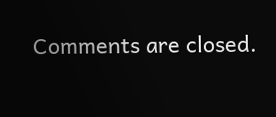Comments are closed.